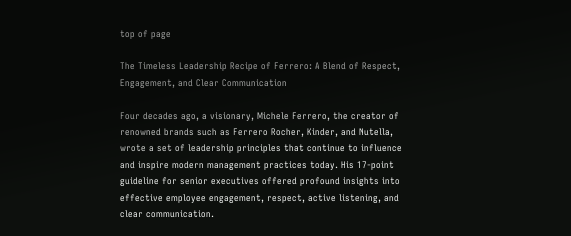top of page

The Timeless Leadership Recipe of Ferrero: A Blend of Respect, Engagement, and Clear Communication

Four decades ago, a visionary, Michele Ferrero, the creator of renowned brands such as Ferrero Rocher, Kinder, and Nutella, wrote a set of leadership principles that continue to influence and inspire modern management practices today. His 17-point guideline for senior executives offered profound insights into effective employee engagement, respect, active listening, and clear communication.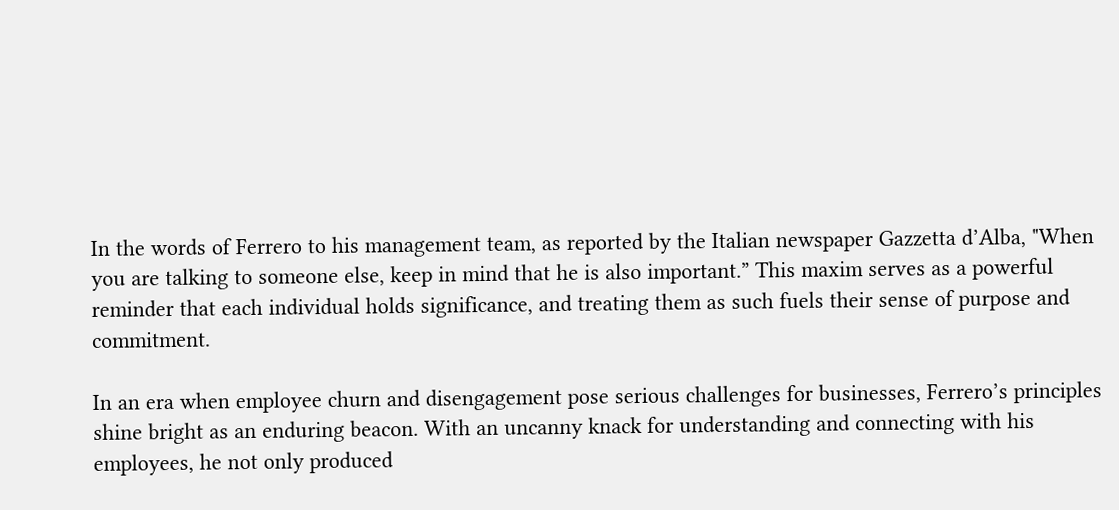In the words of Ferrero to his management team, as reported by the Italian newspaper Gazzetta d’Alba, "When you are talking to someone else, keep in mind that he is also important.” This maxim serves as a powerful reminder that each individual holds significance, and treating them as such fuels their sense of purpose and commitment.

In an era when employee churn and disengagement pose serious challenges for businesses, Ferrero’s principles shine bright as an enduring beacon. With an uncanny knack for understanding and connecting with his employees, he not only produced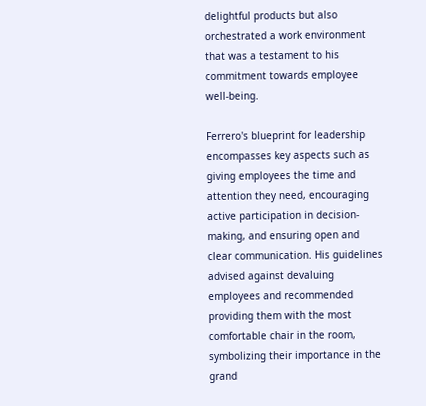delightful products but also orchestrated a work environment that was a testament to his commitment towards employee well-being.

Ferrero's blueprint for leadership encompasses key aspects such as giving employees the time and attention they need, encouraging active participation in decision-making, and ensuring open and clear communication. His guidelines advised against devaluing employees and recommended providing them with the most comfortable chair in the room, symbolizing their importance in the grand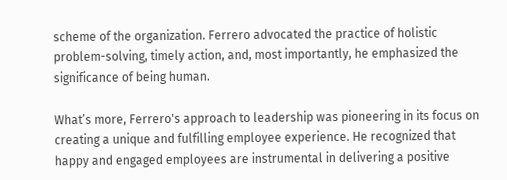scheme of the organization. Ferrero advocated the practice of holistic problem-solving, timely action, and, most importantly, he emphasized the significance of being human.

What’s more, Ferrero's approach to leadership was pioneering in its focus on creating a unique and fulfilling employee experience. He recognized that happy and engaged employees are instrumental in delivering a positive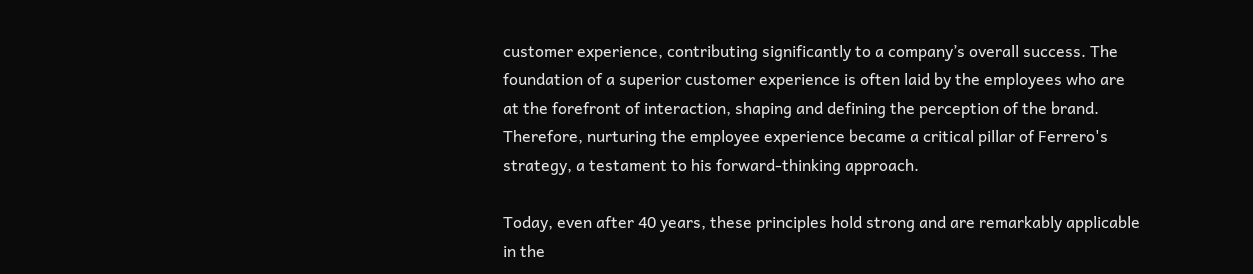customer experience, contributing significantly to a company’s overall success. The foundation of a superior customer experience is often laid by the employees who are at the forefront of interaction, shaping and defining the perception of the brand. Therefore, nurturing the employee experience became a critical pillar of Ferrero's strategy, a testament to his forward-thinking approach.

Today, even after 40 years, these principles hold strong and are remarkably applicable in the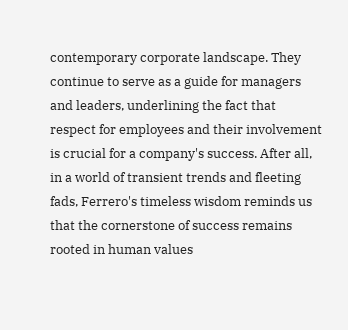contemporary corporate landscape. They continue to serve as a guide for managers and leaders, underlining the fact that respect for employees and their involvement is crucial for a company's success. After all, in a world of transient trends and fleeting fads, Ferrero's timeless wisdom reminds us that the cornerstone of success remains rooted in human values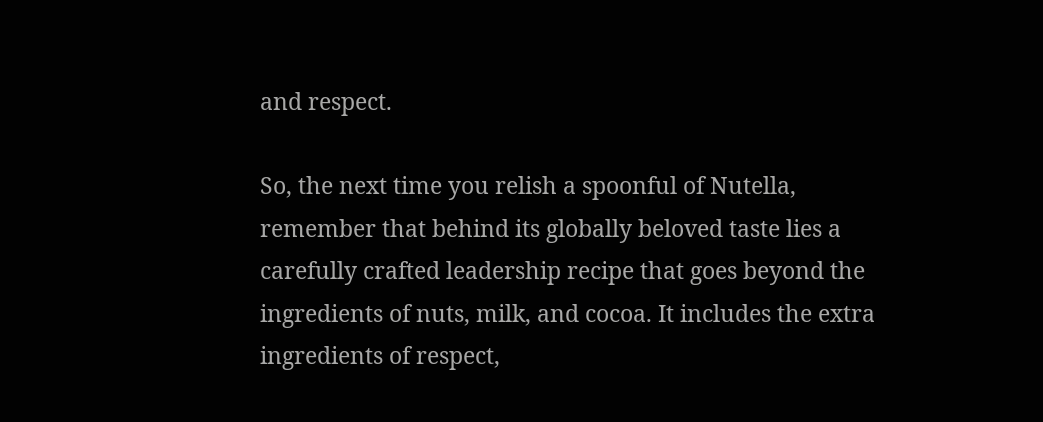and respect.

So, the next time you relish a spoonful of Nutella, remember that behind its globally beloved taste lies a carefully crafted leadership recipe that goes beyond the ingredients of nuts, milk, and cocoa. It includes the extra ingredients of respect,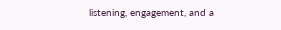listening, engagement, and a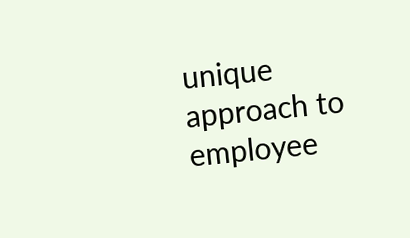unique approach to employee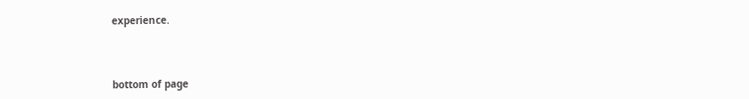experience.



bottom of page